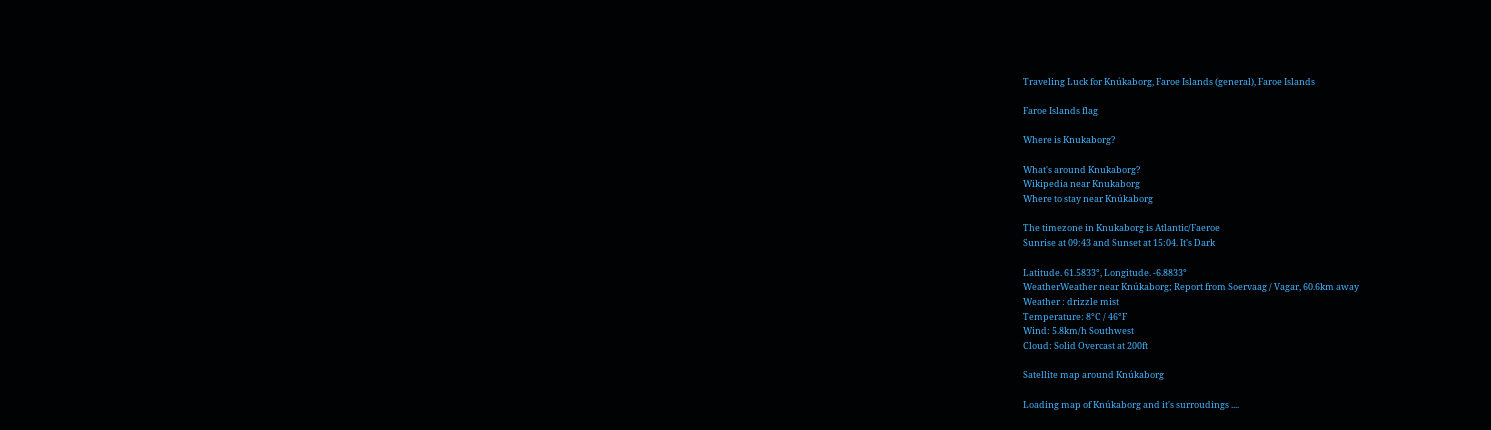Traveling Luck for Knúkaborg, Faroe Islands (general), Faroe Islands

Faroe Islands flag

Where is Knukaborg?

What's around Knukaborg?
Wikipedia near Knukaborg
Where to stay near Knúkaborg

The timezone in Knukaborg is Atlantic/Faeroe
Sunrise at 09:43 and Sunset at 15:04. It's Dark

Latitude. 61.5833°, Longitude. -6.8833°
WeatherWeather near Knúkaborg; Report from Soervaag / Vagar, 60.6km away
Weather : drizzle mist
Temperature: 8°C / 46°F
Wind: 5.8km/h Southwest
Cloud: Solid Overcast at 200ft

Satellite map around Knúkaborg

Loading map of Knúkaborg and it's surroudings ....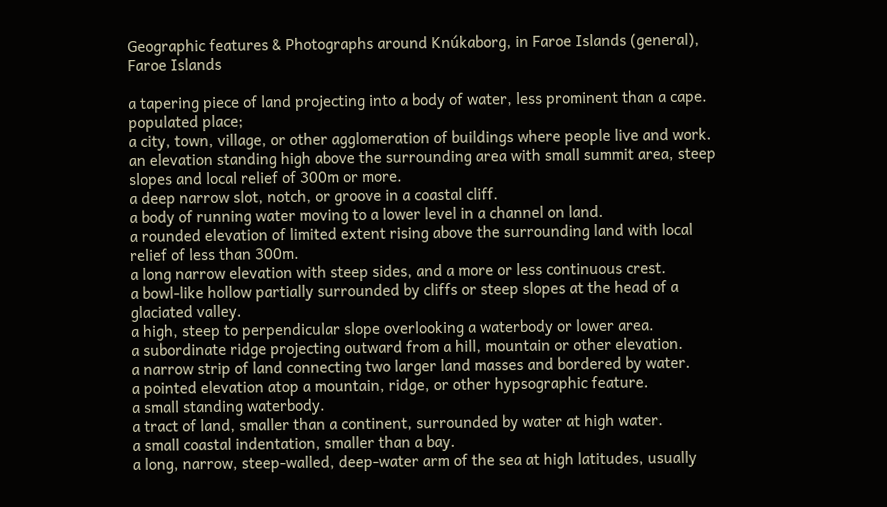Geographic features & Photographs around Knúkaborg, in Faroe Islands (general), Faroe Islands

a tapering piece of land projecting into a body of water, less prominent than a cape.
populated place;
a city, town, village, or other agglomeration of buildings where people live and work.
an elevation standing high above the surrounding area with small summit area, steep slopes and local relief of 300m or more.
a deep narrow slot, notch, or groove in a coastal cliff.
a body of running water moving to a lower level in a channel on land.
a rounded elevation of limited extent rising above the surrounding land with local relief of less than 300m.
a long narrow elevation with steep sides, and a more or less continuous crest.
a bowl-like hollow partially surrounded by cliffs or steep slopes at the head of a glaciated valley.
a high, steep to perpendicular slope overlooking a waterbody or lower area.
a subordinate ridge projecting outward from a hill, mountain or other elevation.
a narrow strip of land connecting two larger land masses and bordered by water.
a pointed elevation atop a mountain, ridge, or other hypsographic feature.
a small standing waterbody.
a tract of land, smaller than a continent, surrounded by water at high water.
a small coastal indentation, smaller than a bay.
a long, narrow, steep-walled, deep-water arm of the sea at high latitudes, usually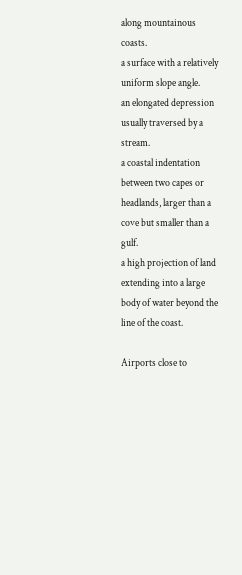along mountainous coasts.
a surface with a relatively uniform slope angle.
an elongated depression usually traversed by a stream.
a coastal indentation between two capes or headlands, larger than a cove but smaller than a gulf.
a high projection of land extending into a large body of water beyond the line of the coast.

Airports close to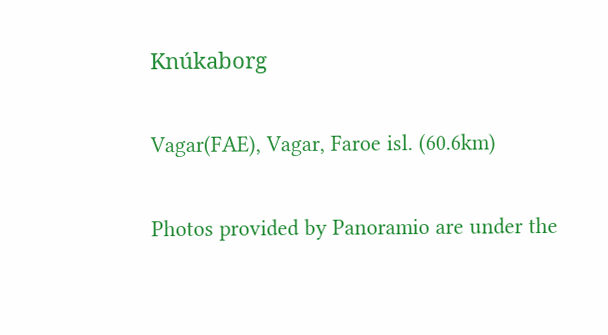Knúkaborg

Vagar(FAE), Vagar, Faroe isl. (60.6km)

Photos provided by Panoramio are under the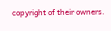copyright of their owners.